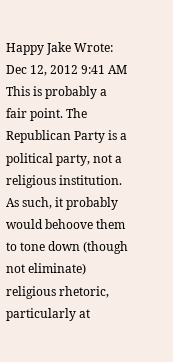Happy Jake Wrote:
Dec 12, 2012 9:41 AM
This is probably a fair point. The Republican Party is a political party, not a religious institution. As such, it probably would behoove them to tone down (though not eliminate) religious rhetoric, particularly at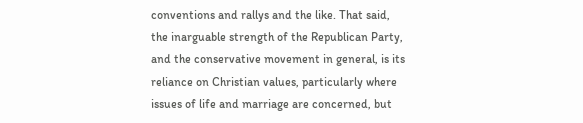conventions and rallys and the like. That said, the inarguable strength of the Republican Party, and the conservative movement in general, is its reliance on Christian values, particularly where issues of life and marriage are concerned, but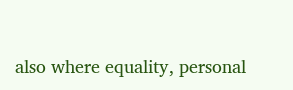also where equality, personal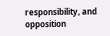responsibility, and opposition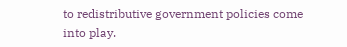to redistributive government policies come into play.